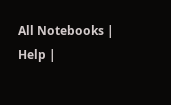All Notebooks | Help |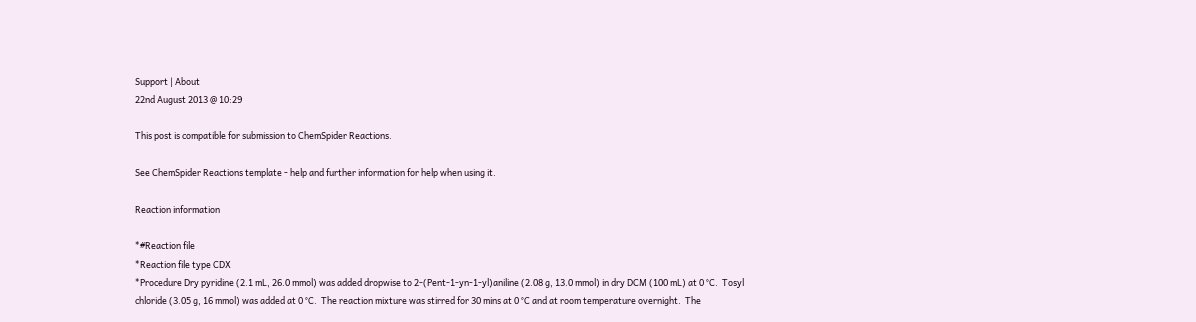Support | About
22nd August 2013 @ 10:29

This post is compatible for submission to ChemSpider Reactions.

See ChemSpider Reactions template - help and further information for help when using it.

Reaction information

*#Reaction file
*Reaction file type CDX
*Procedure Dry pyridine (2.1 mL, 26.0 mmol) was added dropwise to 2‑(Pent-1-yn-1-yl)aniline (2.08 g, 13.0 mmol) in dry DCM (100 mL) at 0 °C.  Tosyl chloride (3.05 g, 16 mmol) was added at 0 °C.  The reaction mixture was stirred for 30 mins at 0 °C and at room temperature overnight.  The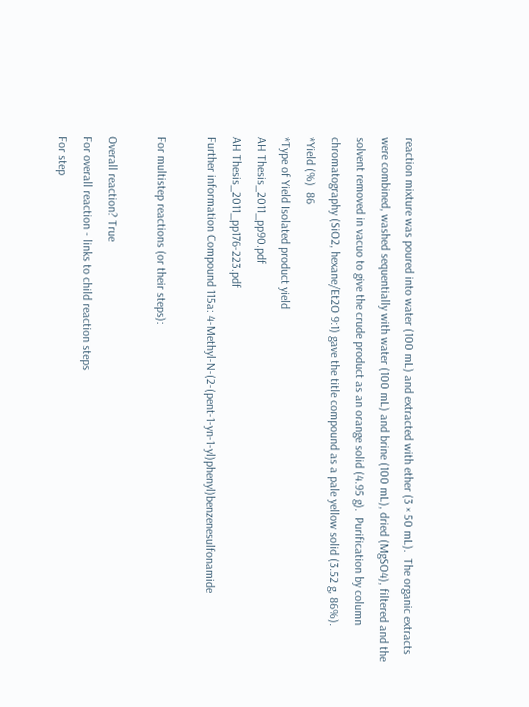reaction mixture was poured into water (100 mL) and extracted with ether (3 × 50 mL).  The organic extracts were combined, washed sequentially with water (100 mL) and brine (100 mL), dried (MgSO4), filtered and the solvent removed in vacuo to give the crude product as an orange solid (4.95 g).  Purification by column chromatography (SiO2, hexane/Et2O 9:1) gave the title compound as a pale yellow solid (3.52 g, 86%).
*Yield (%)  86
*Type of Yield Isolated product yield
AH Thesis_2011_pp90.pdf
AH Thesis_2011_pp176-223.pdf
Further information Compound 115a: 4-Methyl-N-(2-(pent-1-yn-1-yl)phenyl)benzenesulfonamide

For multistep reactions (or their steps):

Overall reaction? True
For overall reaction - links to child reaction steps
For step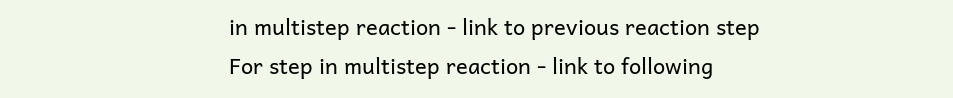in multistep reaction - link to previous reaction step
For step in multistep reaction - link to following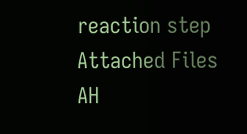reaction step
Attached Files
AH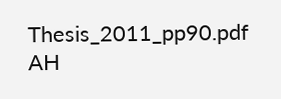Thesis_2011_pp90.pdf
AH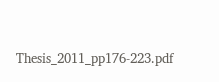Thesis_2011_pp176-223.pdf